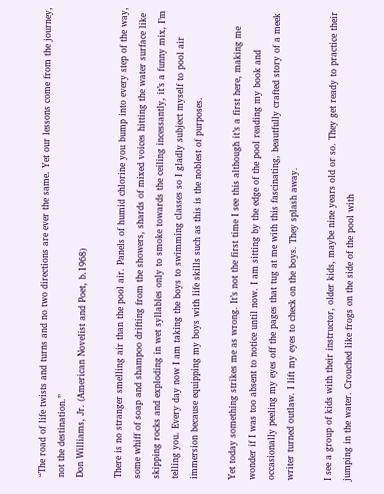“The road of life twists and turns and no two directions are ever the same. Yet our lessons come from the journey, not the destination.”
Don Williams, Jr. (American Novelist and Poet, b.1968)

There is no stranger smelling air than the pool air. Panels of humid chlorine you bump into every step of the way, some whiff of soap and shampoo drifting from the showers, shards of mixed voices hitting the water surface like skipping rocks and exploding in wet syllables only to smoke towards the ceiling incessantly, it’s a funny mix, I’m telling you. Every day now I am taking the boys to swimming classes so I gladly subject myself to pool air immersion because equipping my boys with life skills such as this is the noblest of purposes.

Yet today something strikes me as wrong. It’s not the first time I see this although it’s a first here, making me wonder if I was too absent to notice until now. I am sitting by the edge of the pool reading my book and occasionally peeling my eyes off the pages that tug at me with this fascinating, beautfully crafted story of a meek writer turned outlaw. I lift my eyes to check on the boys. They splash away.

I see a group of kids with their instructor, older kids, maybe nine years old or so. They get ready to practice their jumping in the water. Crouched like frogs on the side of the pool with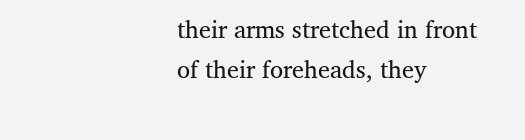their arms stretched in front of their foreheads, they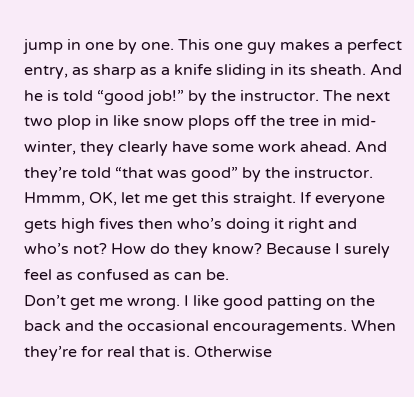jump in one by one. This one guy makes a perfect entry, as sharp as a knife sliding in its sheath. And he is told “good job!” by the instructor. The next two plop in like snow plops off the tree in mid-winter, they clearly have some work ahead. And they’re told “that was good” by the instructor. Hmmm, OK, let me get this straight. If everyone gets high fives then who’s doing it right and who’s not? How do they know? Because I surely feel as confused as can be.
Don’t get me wrong. I like good patting on the back and the occasional encouragements. When they’re for real that is. Otherwise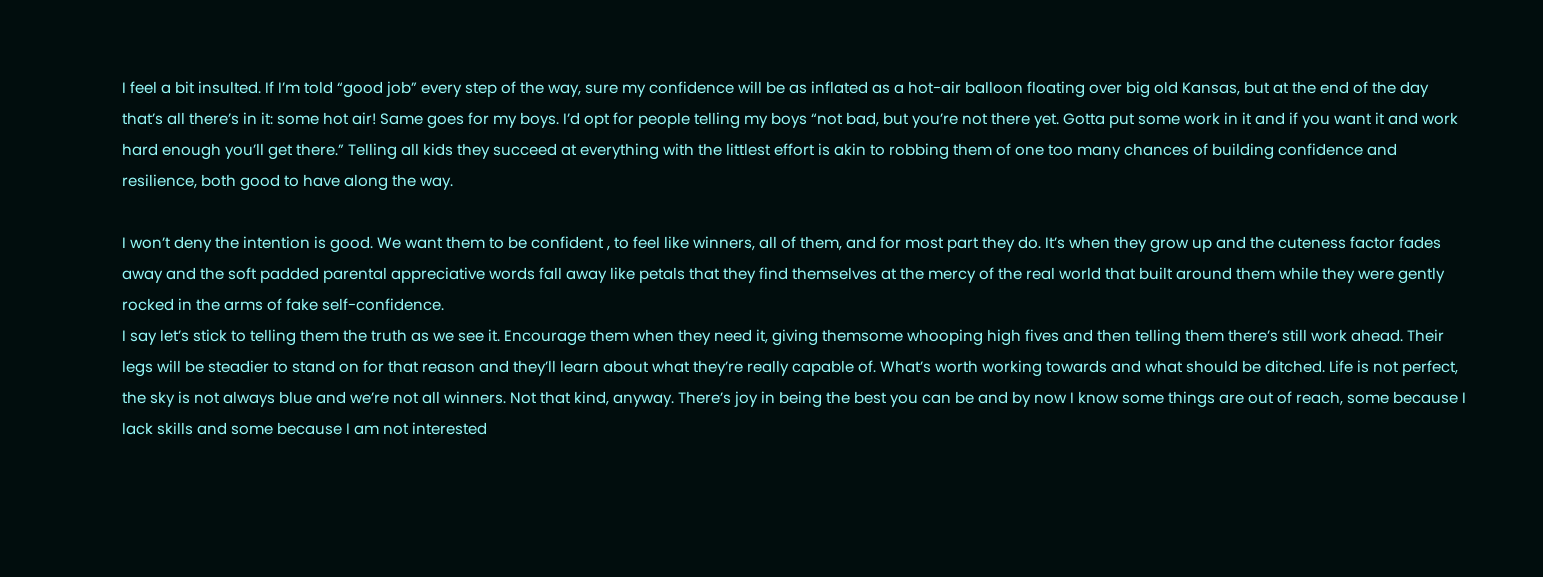I feel a bit insulted. If I’m told “good job” every step of the way, sure my confidence will be as inflated as a hot-air balloon floating over big old Kansas, but at the end of the day that’s all there’s in it: some hot air! Same goes for my boys. I’d opt for people telling my boys “not bad, but you’re not there yet. Gotta put some work in it and if you want it and work hard enough you’ll get there.” Telling all kids they succeed at everything with the littlest effort is akin to robbing them of one too many chances of building confidence and resilience, both good to have along the way.

I won’t deny the intention is good. We want them to be confident , to feel like winners, all of them, and for most part they do. It’s when they grow up and the cuteness factor fades away and the soft padded parental appreciative words fall away like petals that they find themselves at the mercy of the real world that built around them while they were gently rocked in the arms of fake self-confidence.
I say let’s stick to telling them the truth as we see it. Encourage them when they need it, giving themsome whooping high fives and then telling them there’s still work ahead. Their legs will be steadier to stand on for that reason and they’ll learn about what they’re really capable of. What’s worth working towards and what should be ditched. Life is not perfect, the sky is not always blue and we’re not all winners. Not that kind, anyway. There’s joy in being the best you can be and by now I know some things are out of reach, some because I lack skills and some because I am not interested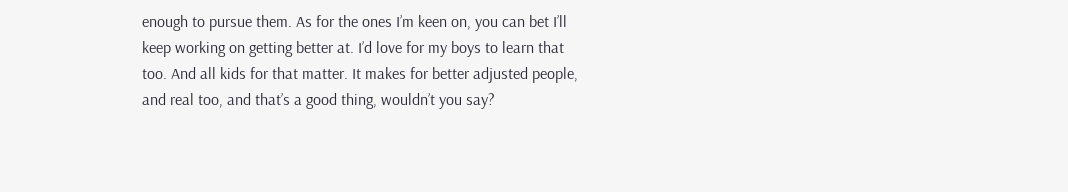enough to pursue them. As for the ones I’m keen on, you can bet I’ll keep working on getting better at. I’d love for my boys to learn that too. And all kids for that matter. It makes for better adjusted people, and real too, and that’s a good thing, wouldn’t you say?